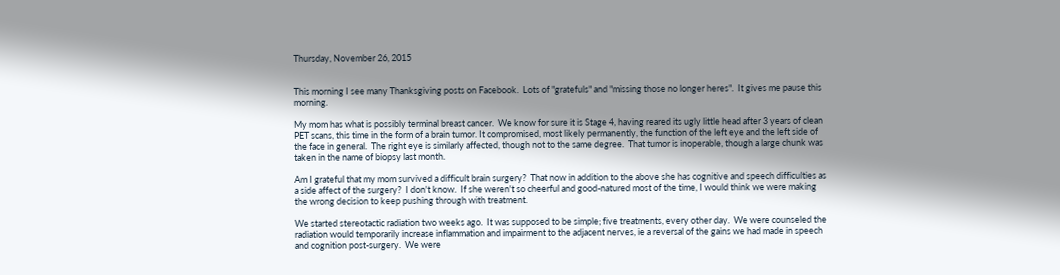Thursday, November 26, 2015


This morning I see many Thanksgiving posts on Facebook.  Lots of "gratefuls" and "missing those no longer heres".  It gives me pause this morning.

My mom has what is possibly terminal breast cancer.  We know for sure it is Stage 4, having reared its ugly little head after 3 years of clean PET scans, this time in the form of a brain tumor. It compromised, most likely permanently, the function of the left eye and the left side of the face in general.  The right eye is similarly affected, though not to the same degree.  That tumor is inoperable, though a large chunk was taken in the name of biopsy last month.

Am I grateful that my mom survived a difficult brain surgery?  That now in addition to the above she has cognitive and speech difficulties as a side affect of the surgery?  I don't know.  If she weren't so cheerful and good-natured most of the time, I would think we were making the wrong decision to keep pushing through with treatment.

We started stereotactic radiation two weeks ago.  It was supposed to be simple; five treatments, every other day.  We were counseled the radiation would temporarily increase inflammation and impairment to the adjacent nerves, ie a reversal of the gains we had made in speech and cognition post-surgery.  We were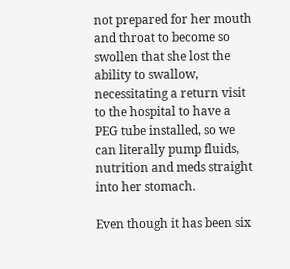not prepared for her mouth and throat to become so swollen that she lost the ability to swallow, necessitating a return visit to the hospital to have a PEG tube installed, so we can literally pump fluids, nutrition and meds straight into her stomach.

Even though it has been six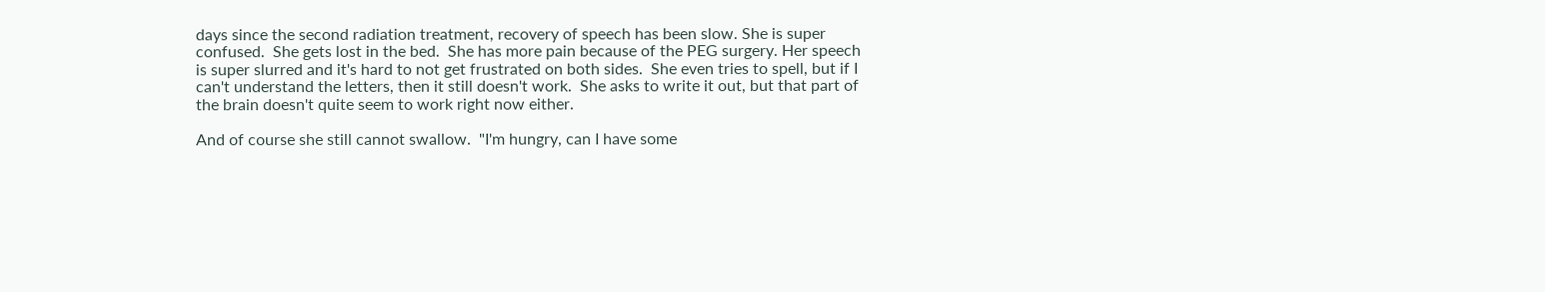days since the second radiation treatment, recovery of speech has been slow. She is super confused.  She gets lost in the bed.  She has more pain because of the PEG surgery. Her speech is super slurred and it's hard to not get frustrated on both sides.  She even tries to spell, but if I can't understand the letters, then it still doesn't work.  She asks to write it out, but that part of the brain doesn't quite seem to work right now either.

And of course she still cannot swallow.  "I'm hungry, can I have some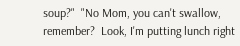soup?"  "No Mom, you can't swallow, remember?  Look, I'm putting lunch right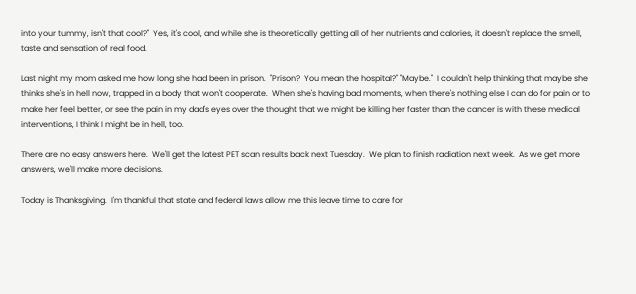into your tummy, isn't that cool?"  Yes, it's cool, and while she is theoretically getting all of her nutrients and calories, it doesn't replace the smell, taste and sensation of real food.

Last night my mom asked me how long she had been in prison.  "Prison?  You mean the hospital?" "Maybe."  I couldn't help thinking that maybe she thinks she's in hell now, trapped in a body that won't cooperate.  When she's having bad moments, when there's nothing else I can do for pain or to make her feel better, or see the pain in my dad's eyes over the thought that we might be killing her faster than the cancer is with these medical interventions, I think I might be in hell, too.

There are no easy answers here.  We'll get the latest PET scan results back next Tuesday.  We plan to finish radiation next week.  As we get more answers, we'll make more decisions.

Today is Thanksgiving.  I'm thankful that state and federal laws allow me this leave time to care for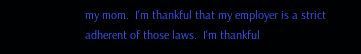my mom.  I'm thankful that my employer is a strict adherent of those laws.  I'm thankful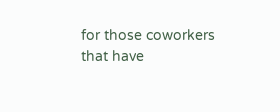for those coworkers that have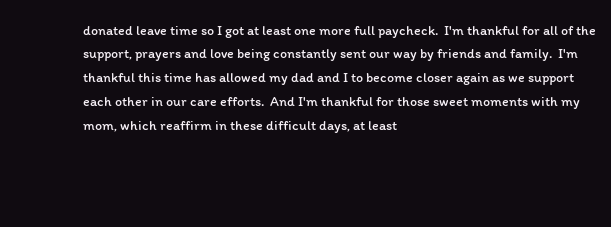donated leave time so I got at least one more full paycheck.  I'm thankful for all of the support, prayers and love being constantly sent our way by friends and family.  I'm thankful this time has allowed my dad and I to become closer again as we support each other in our care efforts.  And I'm thankful for those sweet moments with my mom, which reaffirm in these difficult days, at least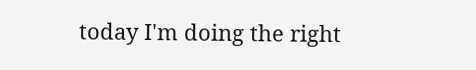today I'm doing the right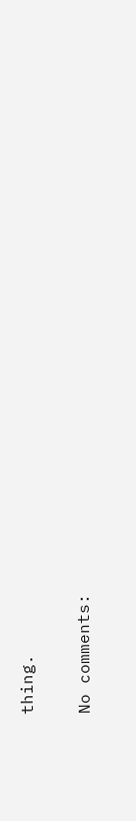thing.

No comments: